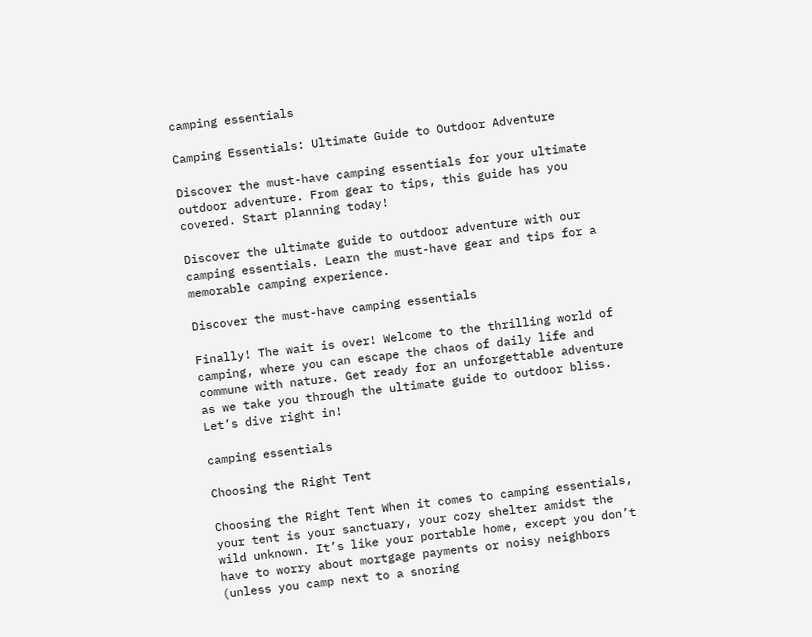camping essentials

Camping Essentials: Ultimate Guide to Outdoor Adventure

Discover the must-have camping essentials for your ultimate outdoor adventure. From gear to tips, this guide has you covered. Start planning today!

Discover the ultimate guide to outdoor adventure with our camping essentials. Learn the must-have gear and tips for a memorable camping experience.

Discover the must-have camping essentials

Finally! The wait is over! Welcome to the thrilling world of camping, where you can escape the chaos of daily life and commune with nature. Get ready for an unforgettable adventure as we take you through the ultimate guide to outdoor bliss. Let’s dive right in!

camping essentials

Choosing the Right Tent

Choosing the Right Tent When it comes to camping essentials, your tent is your sanctuary, your cozy shelter amidst the wild unknown. It’s like your portable home, except you don’t have to worry about mortgage payments or noisy neighbors (unless you camp next to a snoring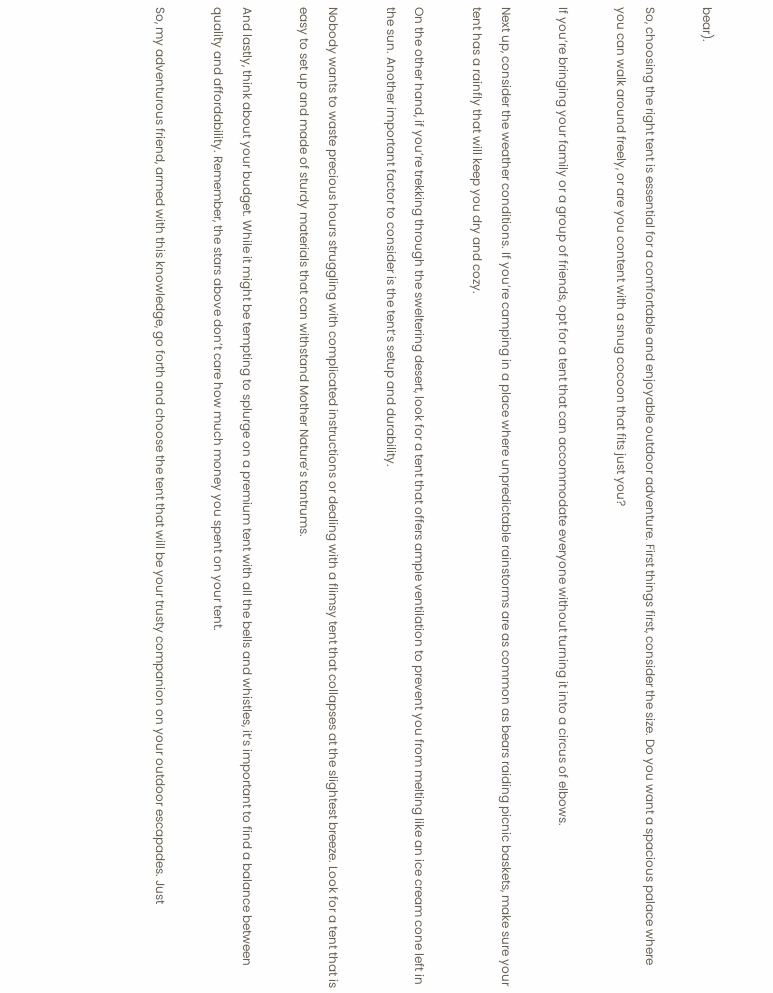bear).

So, choosing the right tent is essential for a comfortable and enjoyable outdoor adventure. First things first, consider the size. Do you want a spacious palace where you can walk around freely, or are you content with a snug cocoon that fits just you?

If you’re bringing your family or a group of friends, opt for a tent that can accommodate everyone without turning it into a circus of elbows.

Next up, consider the weather conditions. If you’re camping in a place where unpredictable rainstorms are as common as bears raiding picnic baskets, make sure your tent has a rainfly that will keep you dry and cozy.

On the other hand, if you’re trekking through the sweltering desert, look for a tent that offers ample ventilation to prevent you from melting like an ice cream cone left in the sun. Another important factor to consider is the tent’s setup and durability.

Nobody wants to waste precious hours struggling with complicated instructions or dealing with a flimsy tent that collapses at the slightest breeze. Look for a tent that is easy to set up and made of sturdy materials that can withstand Mother Nature’s tantrums.

And lastly, think about your budget. While it might be tempting to splurge on a premium tent with all the bells and whistles, it’s important to find a balance between quality and affordability. Remember, the stars above don’t care how much money you spent on your tent.

So, my adventurous friend, armed with this knowledge, go forth and choose the tent that will be your trusty companion on your outdoor escapades. Just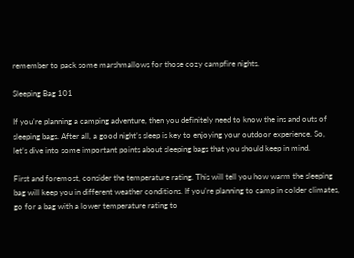remember to pack some marshmallows for those cozy campfire nights.

Sleeping Bag 101

If you’re planning a camping adventure, then you definitely need to know the ins and outs of sleeping bags. After all, a good night’s sleep is key to enjoying your outdoor experience. So, let’s dive into some important points about sleeping bags that you should keep in mind.

First and foremost, consider the temperature rating. This will tell you how warm the sleeping bag will keep you in different weather conditions. If you’re planning to camp in colder climates, go for a bag with a lower temperature rating to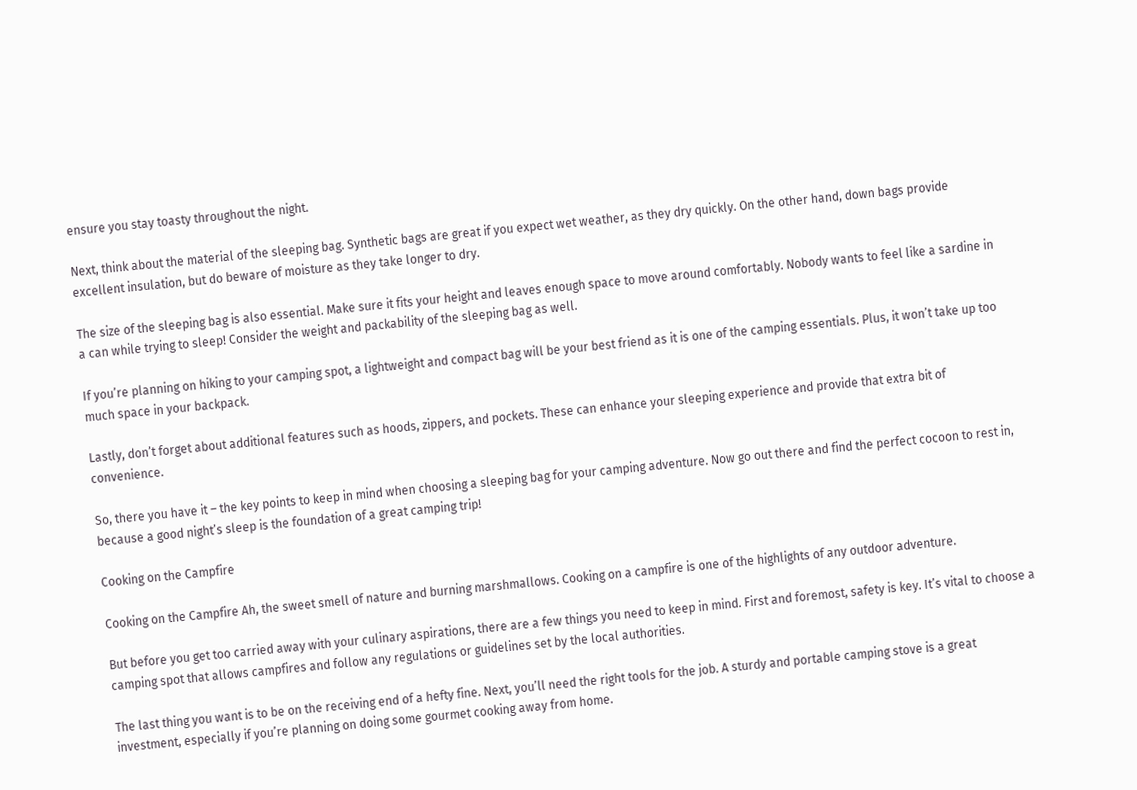ensure you stay toasty throughout the night.

Next, think about the material of the sleeping bag. Synthetic bags are great if you expect wet weather, as they dry quickly. On the other hand, down bags provide excellent insulation, but do beware of moisture as they take longer to dry.

The size of the sleeping bag is also essential. Make sure it fits your height and leaves enough space to move around comfortably. Nobody wants to feel like a sardine in a can while trying to sleep! Consider the weight and packability of the sleeping bag as well.

If you’re planning on hiking to your camping spot, a lightweight and compact bag will be your best friend as it is one of the camping essentials. Plus, it won’t take up too much space in your backpack.

Lastly, don’t forget about additional features such as hoods, zippers, and pockets. These can enhance your sleeping experience and provide that extra bit of convenience.

So, there you have it – the key points to keep in mind when choosing a sleeping bag for your camping adventure. Now go out there and find the perfect cocoon to rest in, because a good night’s sleep is the foundation of a great camping trip!

Cooking on the Campfire

Cooking on the Campfire Ah, the sweet smell of nature and burning marshmallows. Cooking on a campfire is one of the highlights of any outdoor adventure.

But before you get too carried away with your culinary aspirations, there are a few things you need to keep in mind. First and foremost, safety is key. It’s vital to choose a camping spot that allows campfires and follow any regulations or guidelines set by the local authorities.

The last thing you want is to be on the receiving end of a hefty fine. Next, you’ll need the right tools for the job. A sturdy and portable camping stove is a great investment, especially if you’re planning on doing some gourmet cooking away from home.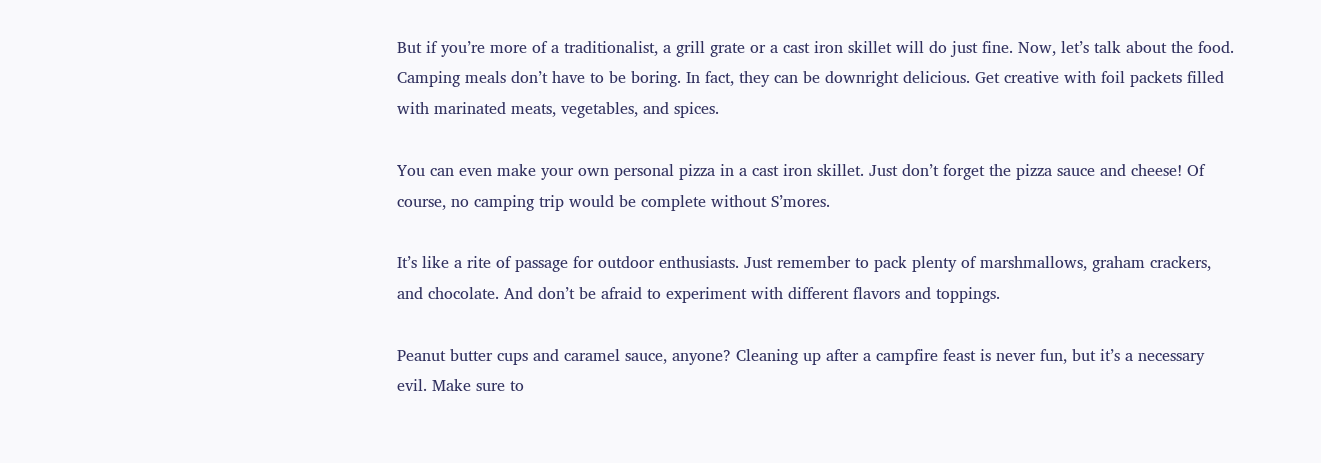But if you’re more of a traditionalist, a grill grate or a cast iron skillet will do just fine. Now, let’s talk about the food. Camping meals don’t have to be boring. In fact, they can be downright delicious. Get creative with foil packets filled with marinated meats, vegetables, and spices.

You can even make your own personal pizza in a cast iron skillet. Just don’t forget the pizza sauce and cheese! Of course, no camping trip would be complete without S’mores.

It’s like a rite of passage for outdoor enthusiasts. Just remember to pack plenty of marshmallows, graham crackers, and chocolate. And don’t be afraid to experiment with different flavors and toppings.

Peanut butter cups and caramel sauce, anyone? Cleaning up after a campfire feast is never fun, but it’s a necessary evil. Make sure to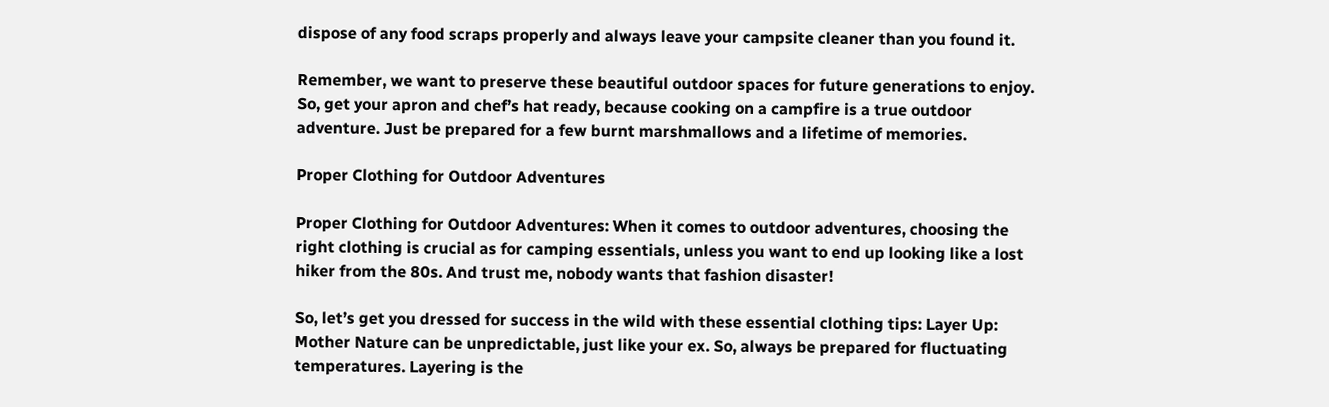dispose of any food scraps properly and always leave your campsite cleaner than you found it.

Remember, we want to preserve these beautiful outdoor spaces for future generations to enjoy. So, get your apron and chef’s hat ready, because cooking on a campfire is a true outdoor adventure. Just be prepared for a few burnt marshmallows and a lifetime of memories.

Proper Clothing for Outdoor Adventures

Proper Clothing for Outdoor Adventures: When it comes to outdoor adventures, choosing the right clothing is crucial as for camping essentials, unless you want to end up looking like a lost hiker from the 80s. And trust me, nobody wants that fashion disaster!

So, let’s get you dressed for success in the wild with these essential clothing tips: Layer Up: Mother Nature can be unpredictable, just like your ex. So, always be prepared for fluctuating temperatures. Layering is the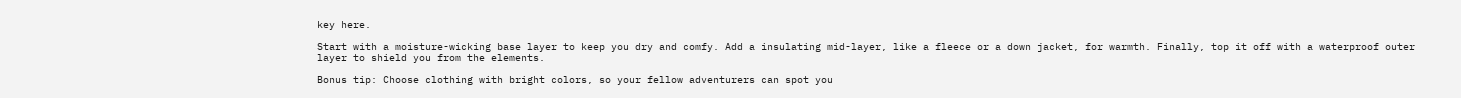key here.

Start with a moisture-wicking base layer to keep you dry and comfy. Add a insulating mid-layer, like a fleece or a down jacket, for warmth. Finally, top it off with a waterproof outer layer to shield you from the elements.

Bonus tip: Choose clothing with bright colors, so your fellow adventurers can spot you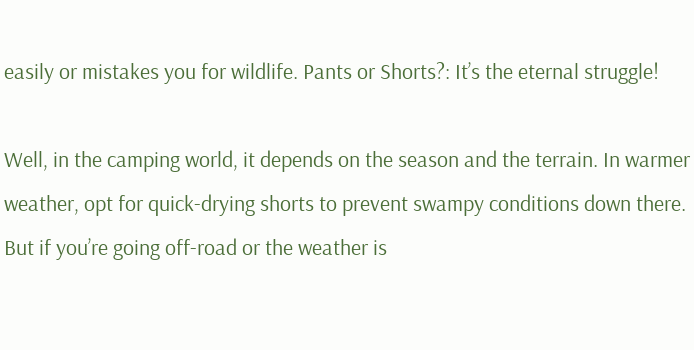easily or mistakes you for wildlife. Pants or Shorts?: It’s the eternal struggle!

Well, in the camping world, it depends on the season and the terrain. In warmer weather, opt for quick-drying shorts to prevent swampy conditions down there. But if you’re going off-road or the weather is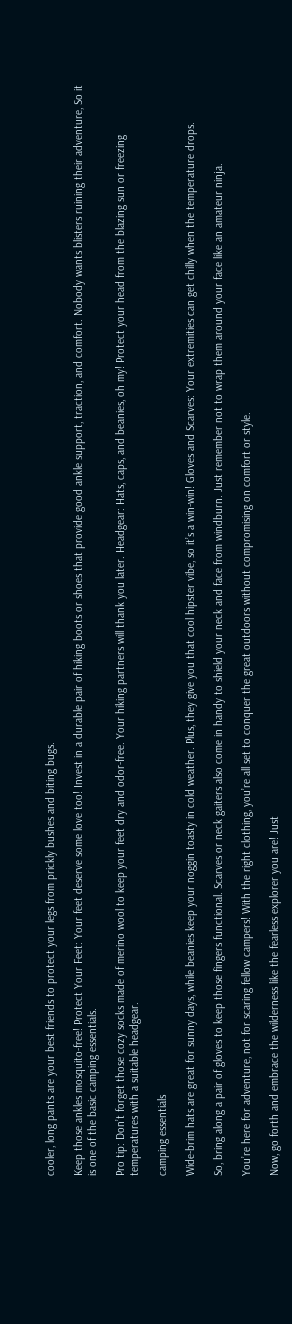cooler, long pants are your best friends to protect your legs from prickly bushes and biting bugs.

Keep those ankles mosquito-free! Protect Your Feet: Your feet deserve some love too! Invest in a durable pair of hiking boots or shoes that provide good ankle support, traction, and comfort. Nobody wants blisters ruining their adventure, So it is one of the basic camping essentials.

Pro tip: Don’t forget those cozy socks made of merino wool to keep your feet dry and odor-free. Your hiking partners will thank you later. Headgear: Hats, caps, and beanies, oh my! Protect your head from the blazing sun or freezing temperatures with a suitable headgear.

camping essentials

Wide-brim hats are great for sunny days, while beanies keep your noggin toasty in cold weather. Plus, they give you that cool hipster vibe, so it’s a win-win! Gloves and Scarves: Your extremities can get chilly when the temperature drops.

So, bring along a pair of gloves to keep those fingers functional. Scarves or neck gaiters also come in handy to shield your neck and face from windburn. Just remember not to wrap them around your face like an amateur ninja.

You’re here for adventure, not for scaring fellow campers! With the right clothing, you’re all set to conquer the great outdoors without compromising on comfort or style.

Now, go forth and embrace the wilderness like the fearless explorer you are! Just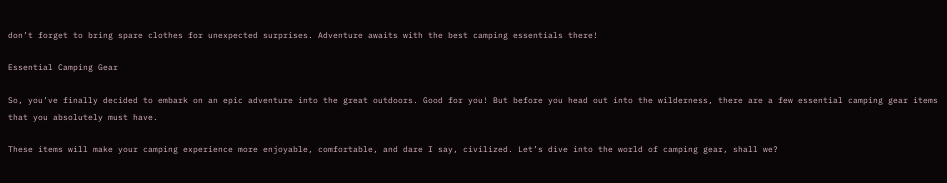don’t forget to bring spare clothes for unexpected surprises. Adventure awaits with the best camping essentials there!

Essential Camping Gear

So, you’ve finally decided to embark on an epic adventure into the great outdoors. Good for you! But before you head out into the wilderness, there are a few essential camping gear items that you absolutely must have.

These items will make your camping experience more enjoyable, comfortable, and dare I say, civilized. Let’s dive into the world of camping gear, shall we?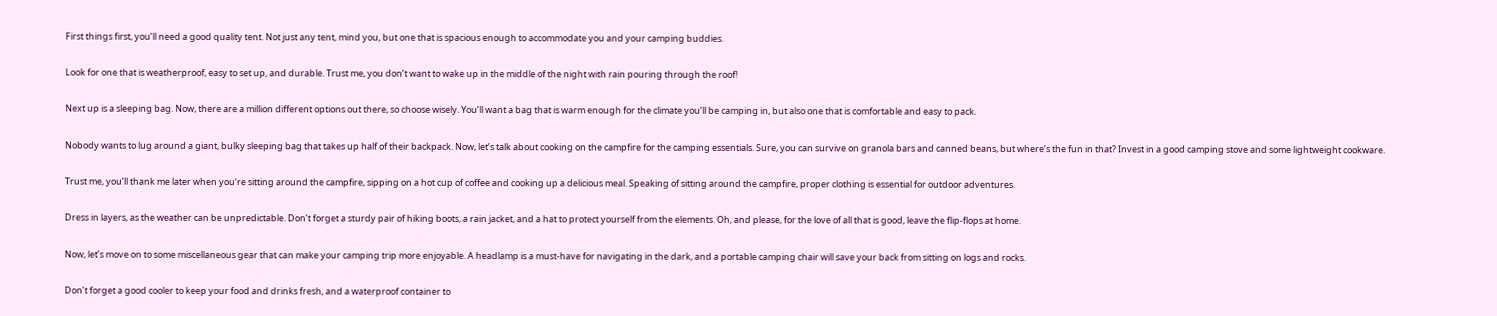First things first, you’ll need a good quality tent. Not just any tent, mind you, but one that is spacious enough to accommodate you and your camping buddies.

Look for one that is weatherproof, easy to set up, and durable. Trust me, you don’t want to wake up in the middle of the night with rain pouring through the roof!

Next up is a sleeping bag. Now, there are a million different options out there, so choose wisely. You’ll want a bag that is warm enough for the climate you’ll be camping in, but also one that is comfortable and easy to pack.

Nobody wants to lug around a giant, bulky sleeping bag that takes up half of their backpack. Now, let’s talk about cooking on the campfire for the camping essentials. Sure, you can survive on granola bars and canned beans, but where’s the fun in that? Invest in a good camping stove and some lightweight cookware.

Trust me, you’ll thank me later when you’re sitting around the campfire, sipping on a hot cup of coffee and cooking up a delicious meal. Speaking of sitting around the campfire, proper clothing is essential for outdoor adventures.

Dress in layers, as the weather can be unpredictable. Don’t forget a sturdy pair of hiking boots, a rain jacket, and a hat to protect yourself from the elements. Oh, and please, for the love of all that is good, leave the flip-flops at home.

Now, let’s move on to some miscellaneous gear that can make your camping trip more enjoyable. A headlamp is a must-have for navigating in the dark, and a portable camping chair will save your back from sitting on logs and rocks.

Don’t forget a good cooler to keep your food and drinks fresh, and a waterproof container to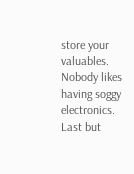store your valuables. Nobody likes having soggy electronics. Last but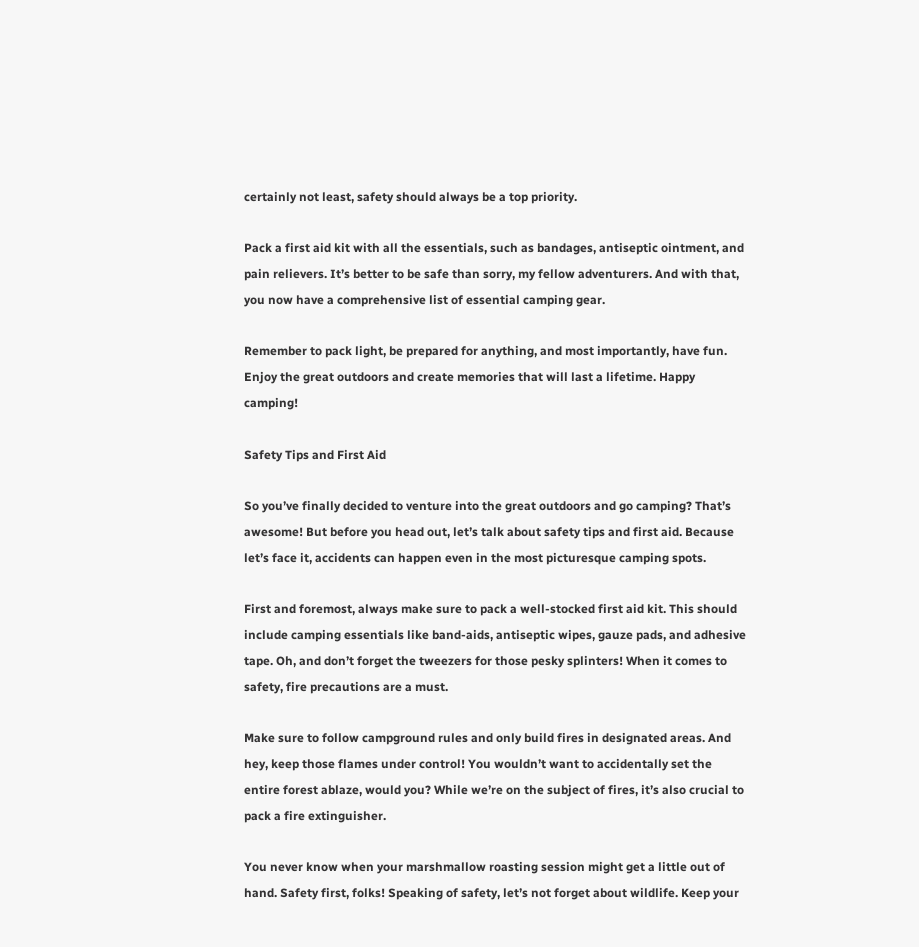certainly not least, safety should always be a top priority.

Pack a first aid kit with all the essentials, such as bandages, antiseptic ointment, and pain relievers. It’s better to be safe than sorry, my fellow adventurers. And with that, you now have a comprehensive list of essential camping gear.

Remember to pack light, be prepared for anything, and most importantly, have fun. Enjoy the great outdoors and create memories that will last a lifetime. Happy camping!

Safety Tips and First Aid

So you’ve finally decided to venture into the great outdoors and go camping? That’s awesome! But before you head out, let’s talk about safety tips and first aid. Because let’s face it, accidents can happen even in the most picturesque camping spots.

First and foremost, always make sure to pack a well-stocked first aid kit. This should include camping essentials like band-aids, antiseptic wipes, gauze pads, and adhesive tape. Oh, and don’t forget the tweezers for those pesky splinters! When it comes to safety, fire precautions are a must.

Make sure to follow campground rules and only build fires in designated areas. And hey, keep those flames under control! You wouldn’t want to accidentally set the entire forest ablaze, would you? While we’re on the subject of fires, it’s also crucial to pack a fire extinguisher.

You never know when your marshmallow roasting session might get a little out of hand. Safety first, folks! Speaking of safety, let’s not forget about wildlife. Keep your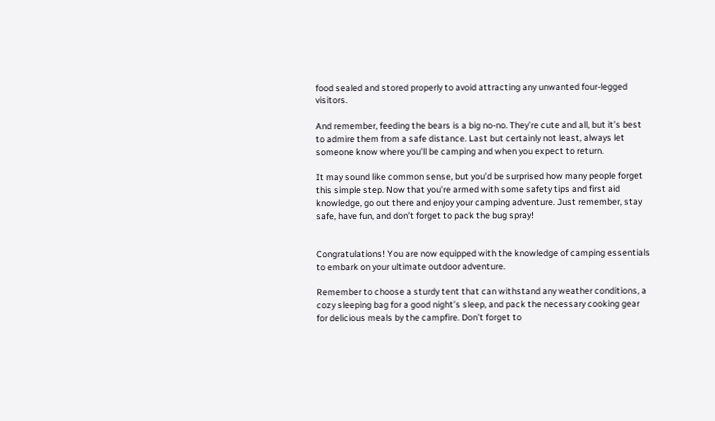food sealed and stored properly to avoid attracting any unwanted four-legged visitors.

And remember, feeding the bears is a big no-no. They’re cute and all, but it’s best to admire them from a safe distance. Last but certainly not least, always let someone know where you’ll be camping and when you expect to return.

It may sound like common sense, but you’d be surprised how many people forget this simple step. Now that you’re armed with some safety tips and first aid knowledge, go out there and enjoy your camping adventure. Just remember, stay safe, have fun, and don’t forget to pack the bug spray!


Congratulations! You are now equipped with the knowledge of camping essentials to embark on your ultimate outdoor adventure.

Remember to choose a sturdy tent that can withstand any weather conditions, a cozy sleeping bag for a good night’s sleep, and pack the necessary cooking gear for delicious meals by the campfire. Don’t forget to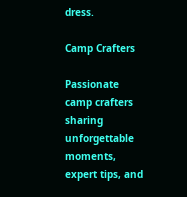dress.

Camp Crafters

Passionate camp crafters sharing unforgettable moments, expert tips, and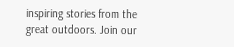inspiring stories from the great outdoors. Join our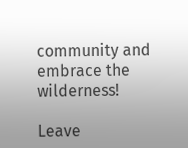community and embrace the wilderness!

Leave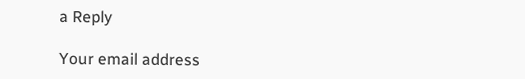a Reply

Your email address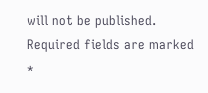will not be published. Required fields are marked *